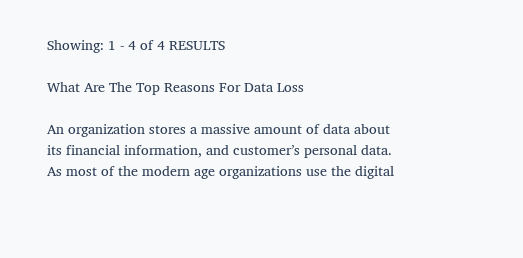Showing: 1 - 4 of 4 RESULTS

What Are The Top Reasons For Data Loss

An organization stores a massive amount of data about its financial information, and customer’s personal data. As most of the modern age organizations use the digital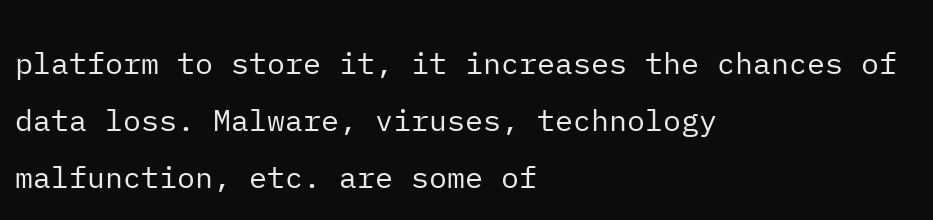platform to store it, it increases the chances of data loss. Malware, viruses, technology malfunction, etc. are some of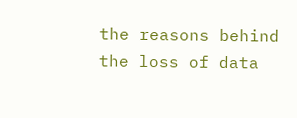the reasons behind the loss of data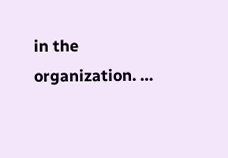in the organization. …